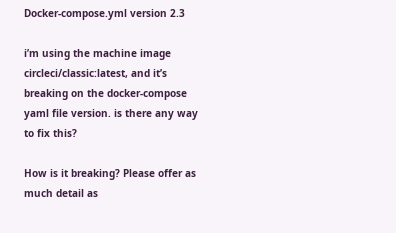Docker-compose.yml version 2.3

i’m using the machine image circleci/classic:latest, and it’s breaking on the docker-compose yaml file version. is there any way to fix this?

How is it breaking? Please offer as much detail as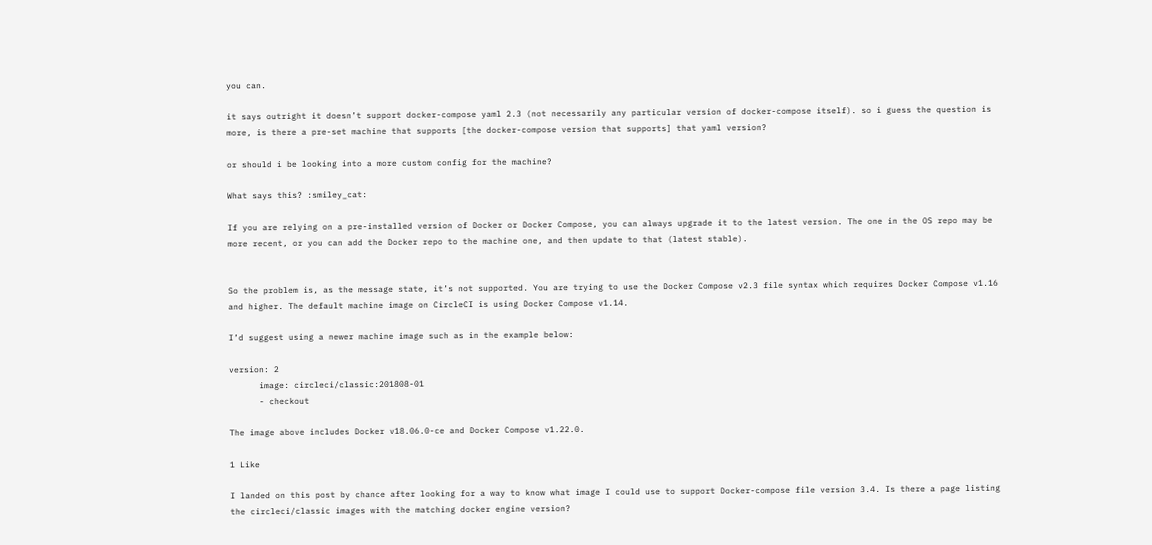you can.

it says outright it doesn’t support docker-compose yaml 2.3 (not necessarily any particular version of docker-compose itself). so i guess the question is more, is there a pre-set machine that supports [the docker-compose version that supports] that yaml version?

or should i be looking into a more custom config for the machine?

What says this? :smiley_cat:

If you are relying on a pre-installed version of Docker or Docker Compose, you can always upgrade it to the latest version. The one in the OS repo may be more recent, or you can add the Docker repo to the machine one, and then update to that (latest stable).


So the problem is, as the message state, it’s not supported. You are trying to use the Docker Compose v2.3 file syntax which requires Docker Compose v1.16 and higher. The default machine image on CircleCI is using Docker Compose v1.14.

I’d suggest using a newer machine image such as in the example below:

version: 2
      image: circleci/classic:201808-01
      - checkout

The image above includes Docker v18.06.0-ce and Docker Compose v1.22.0.

1 Like

I landed on this post by chance after looking for a way to know what image I could use to support Docker-compose file version 3.4. Is there a page listing the circleci/classic images with the matching docker engine version?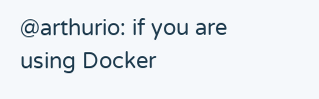@arthurio: if you are using Docker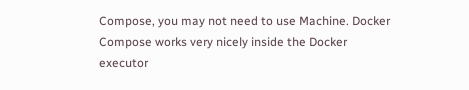Compose, you may not need to use Machine. Docker Compose works very nicely inside the Docker executor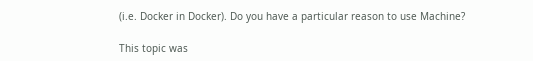(i.e. Docker in Docker). Do you have a particular reason to use Machine?

This topic was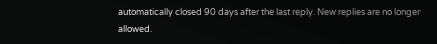automatically closed 90 days after the last reply. New replies are no longer allowed.